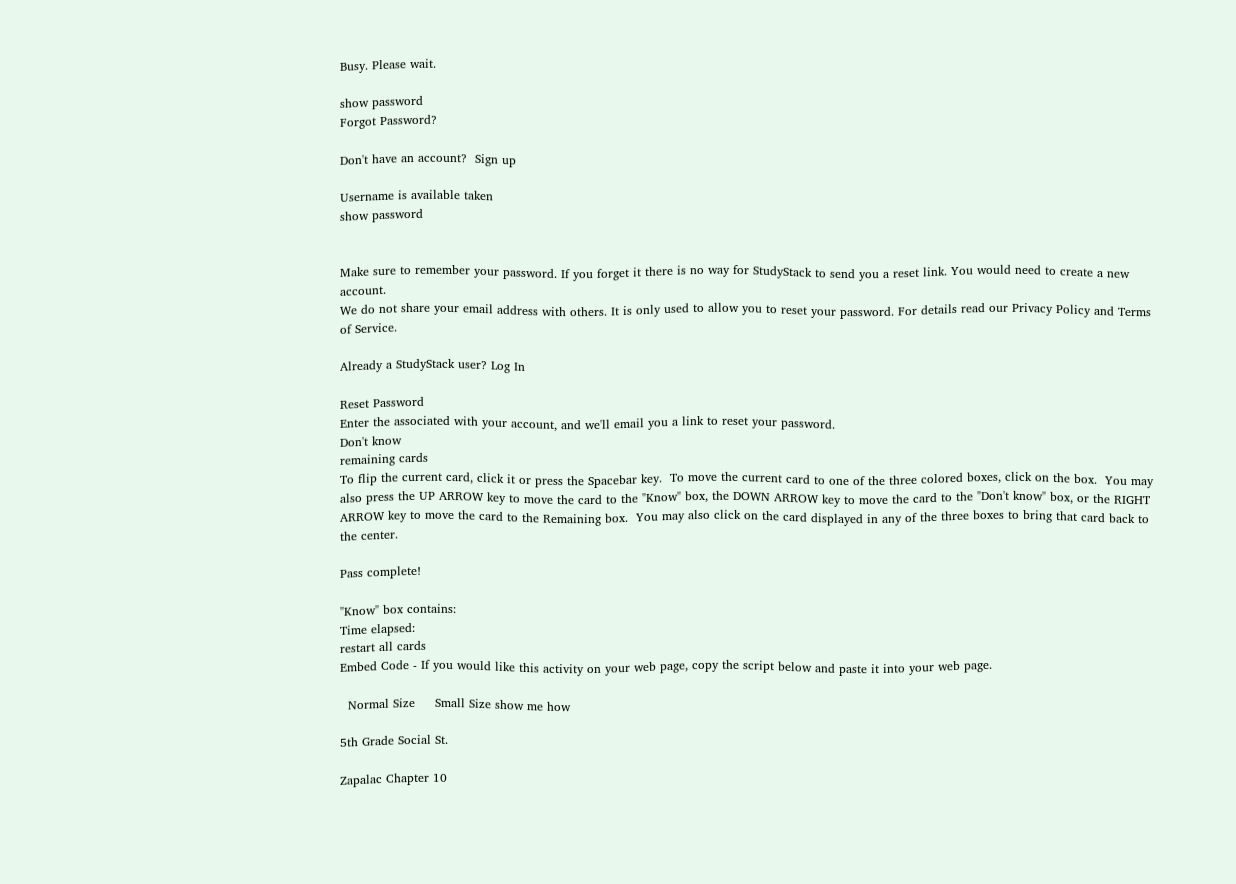Busy. Please wait.

show password
Forgot Password?

Don't have an account?  Sign up

Username is available taken
show password


Make sure to remember your password. If you forget it there is no way for StudyStack to send you a reset link. You would need to create a new account.
We do not share your email address with others. It is only used to allow you to reset your password. For details read our Privacy Policy and Terms of Service.

Already a StudyStack user? Log In

Reset Password
Enter the associated with your account, and we'll email you a link to reset your password.
Don't know
remaining cards
To flip the current card, click it or press the Spacebar key.  To move the current card to one of the three colored boxes, click on the box.  You may also press the UP ARROW key to move the card to the "Know" box, the DOWN ARROW key to move the card to the "Don't know" box, or the RIGHT ARROW key to move the card to the Remaining box.  You may also click on the card displayed in any of the three boxes to bring that card back to the center.

Pass complete!

"Know" box contains:
Time elapsed:
restart all cards
Embed Code - If you would like this activity on your web page, copy the script below and paste it into your web page.

  Normal Size     Small Size show me how

5th Grade Social St.

Zapalac Chapter 10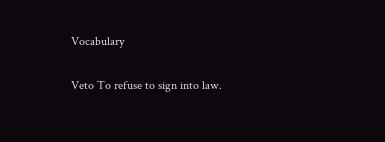Vocabulary

Veto To refuse to sign into law.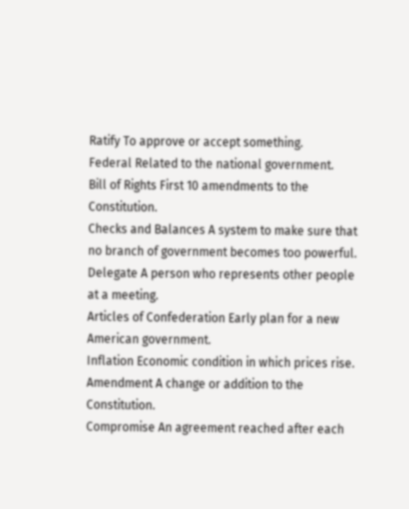Ratify To approve or accept something.
Federal Related to the national government.
Bill of Rights First 10 amendments to the Constitution.
Checks and Balances A system to make sure that no branch of government becomes too powerful.
Delegate A person who represents other people at a meeting.
Articles of Confederation Early plan for a new American government.
Inflation Economic condition in which prices rise.
Amendment A change or addition to the Constitution.
Compromise An agreement reached after each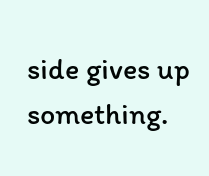side gives up something.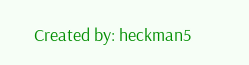Created by: heckman5